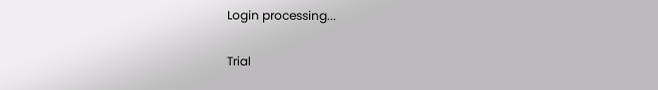Login processing...

Trial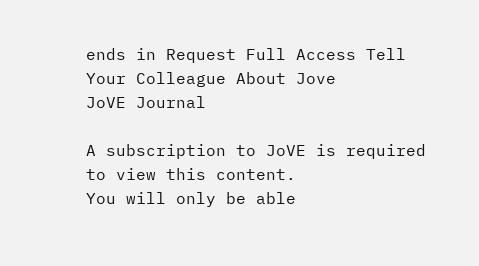ends in Request Full Access Tell Your Colleague About Jove
JoVE Journal

A subscription to JoVE is required to view this content.
You will only be able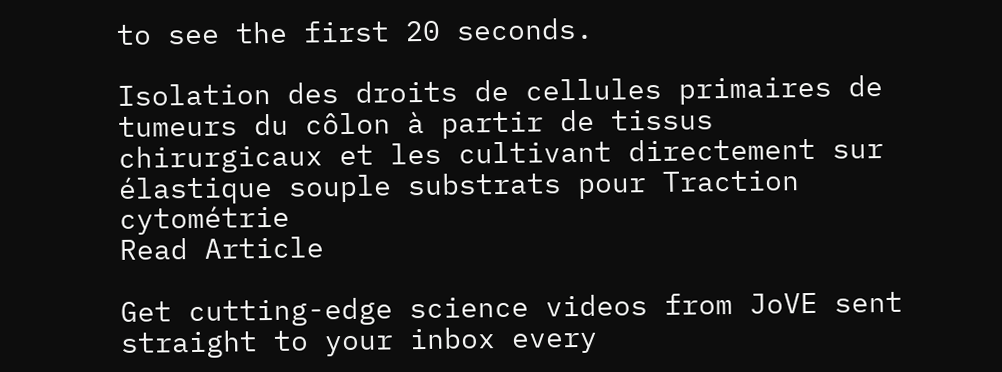to see the first 20 seconds.

Isolation des droits de cellules primaires de tumeurs du côlon à partir de tissus chirurgicaux et les cultivant directement sur élastique souple substrats pour Traction cytométrie
Read Article

Get cutting-edge science videos from JoVE sent straight to your inbox every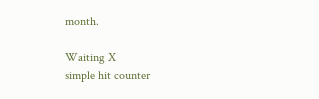month.

Waiting X
simple hit counter